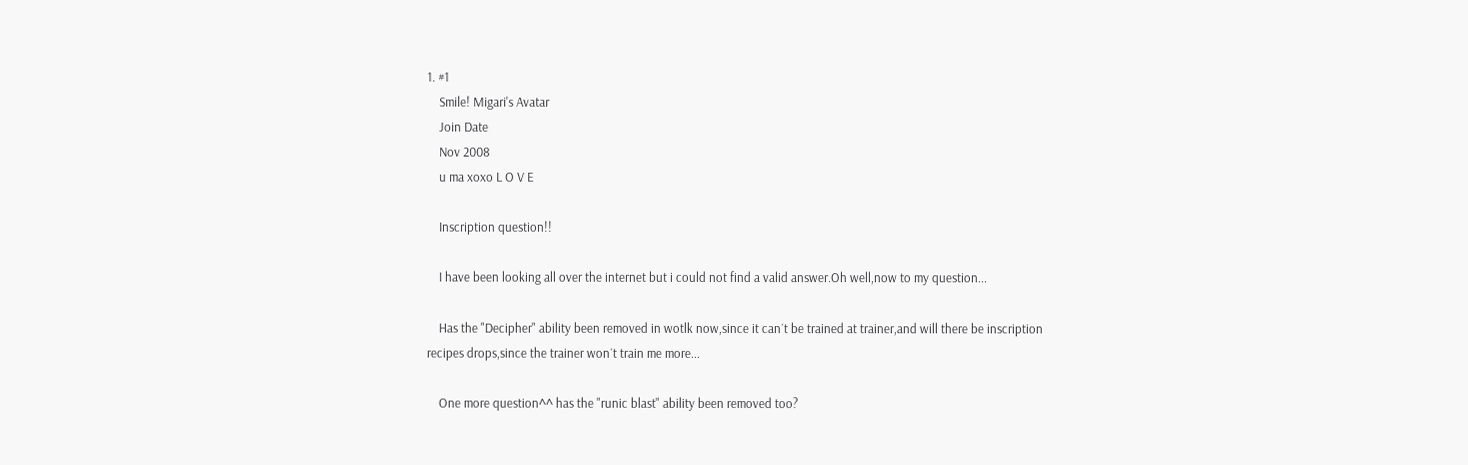1. #1
    Smile! Migari's Avatar
    Join Date
    Nov 2008
    u ma xoxo L O V E

    Inscription question!!

    I have been looking all over the internet but i could not find a valid answer.Oh well,now to my question...

    Has the "Decipher" ability been removed in wotlk now,since it can´t be trained at trainer,and will there be inscription recipes drops,since the trainer won´t train me more...

    One more question^^ has the "runic blast" ability been removed too?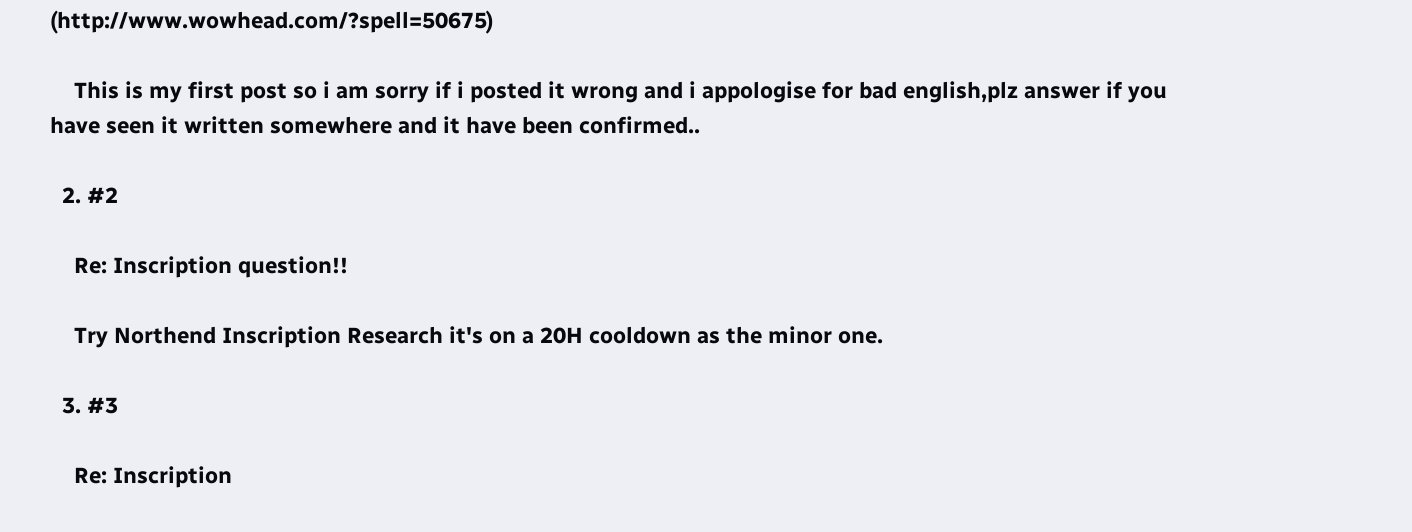(http://www.wowhead.com/?spell=50675)

    This is my first post so i am sorry if i posted it wrong and i appologise for bad english,plz answer if you have seen it written somewhere and it have been confirmed..

  2. #2

    Re: Inscription question!!

    Try Northend Inscription Research it's on a 20H cooldown as the minor one.

  3. #3

    Re: Inscription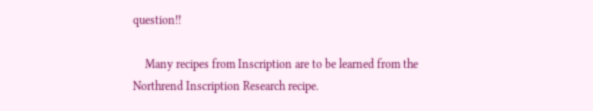question!!

    Many recipes from Inscription are to be learned from the Northrend Inscription Research recipe.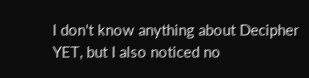I don't know anything about Decipher YET, but I also noticed no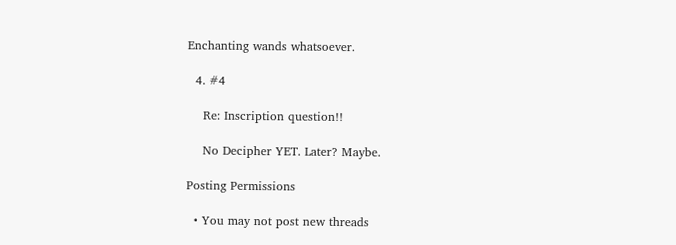Enchanting wands whatsoever.

  4. #4

    Re: Inscription question!!

    No Decipher YET. Later? Maybe.

Posting Permissions

  • You may not post new threads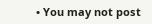• You may not post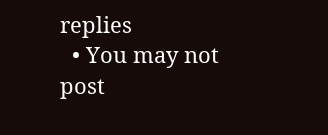replies
  • You may not post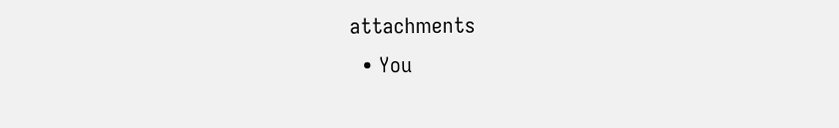attachments
  • You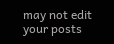may not edit your posts